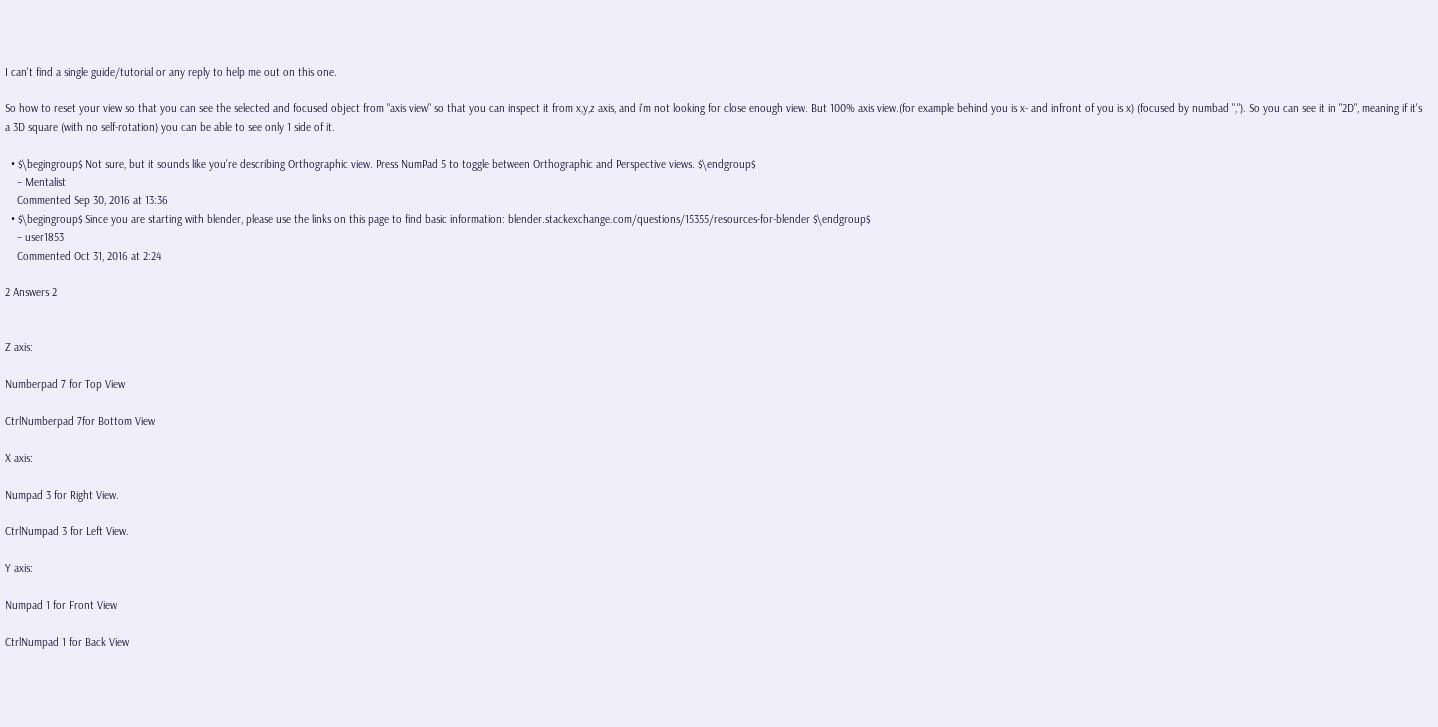I can't find a single guide/tutorial or any reply to help me out on this one.

So how to reset your view so that you can see the selected and focused object from "axis view" so that you can inspect it from x,y,z axis, and i'm not looking for close enough view. But 100% axis view.(for example behind you is x- and infront of you is x) (focused by numbad ","). So you can see it in "2D", meaning if it's a 3D square (with no self-rotation) you can be able to see only 1 side of it.

  • $\begingroup$ Not sure, but it sounds like you're describing Orthographic view. Press NumPad 5 to toggle between Orthographic and Perspective views. $\endgroup$
    – Mentalist
    Commented Sep 30, 2016 at 13:36
  • $\begingroup$ Since you are starting with blender, please use the links on this page to find basic information: blender.stackexchange.com/questions/15355/resources-for-blender $\endgroup$
    – user1853
    Commented Oct 31, 2016 at 2:24

2 Answers 2


Z axis:

Numberpad 7 for Top View

CtrlNumberpad 7for Bottom View

X axis:

Numpad 3 for Right View.

CtrlNumpad 3 for Left View.

Y axis:

Numpad 1 for Front View

CtrlNumpad 1 for Back View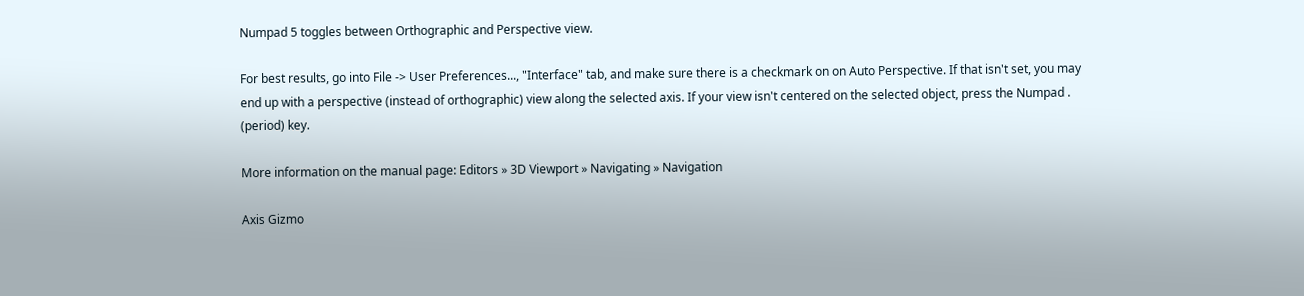Numpad 5 toggles between Orthographic and Perspective view.

For best results, go into File -> User Preferences..., "Interface" tab, and make sure there is a checkmark on on Auto Perspective. If that isn't set, you may end up with a perspective (instead of orthographic) view along the selected axis. If your view isn't centered on the selected object, press the Numpad . (period) key.

More information on the manual page: Editors » 3D Viewport » Navigating » Navigation

Axis Gizmo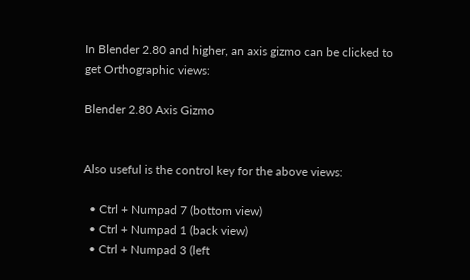In Blender 2.80 and higher, an axis gizmo can be clicked to get Orthographic views:

Blender 2.80 Axis Gizmo


Also useful is the control key for the above views:

  • Ctrl + Numpad 7 (bottom view)
  • Ctrl + Numpad 1 (back view)
  • Ctrl + Numpad 3 (left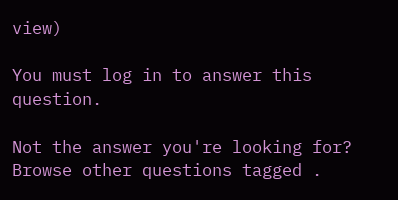view)

You must log in to answer this question.

Not the answer you're looking for? Browse other questions tagged .